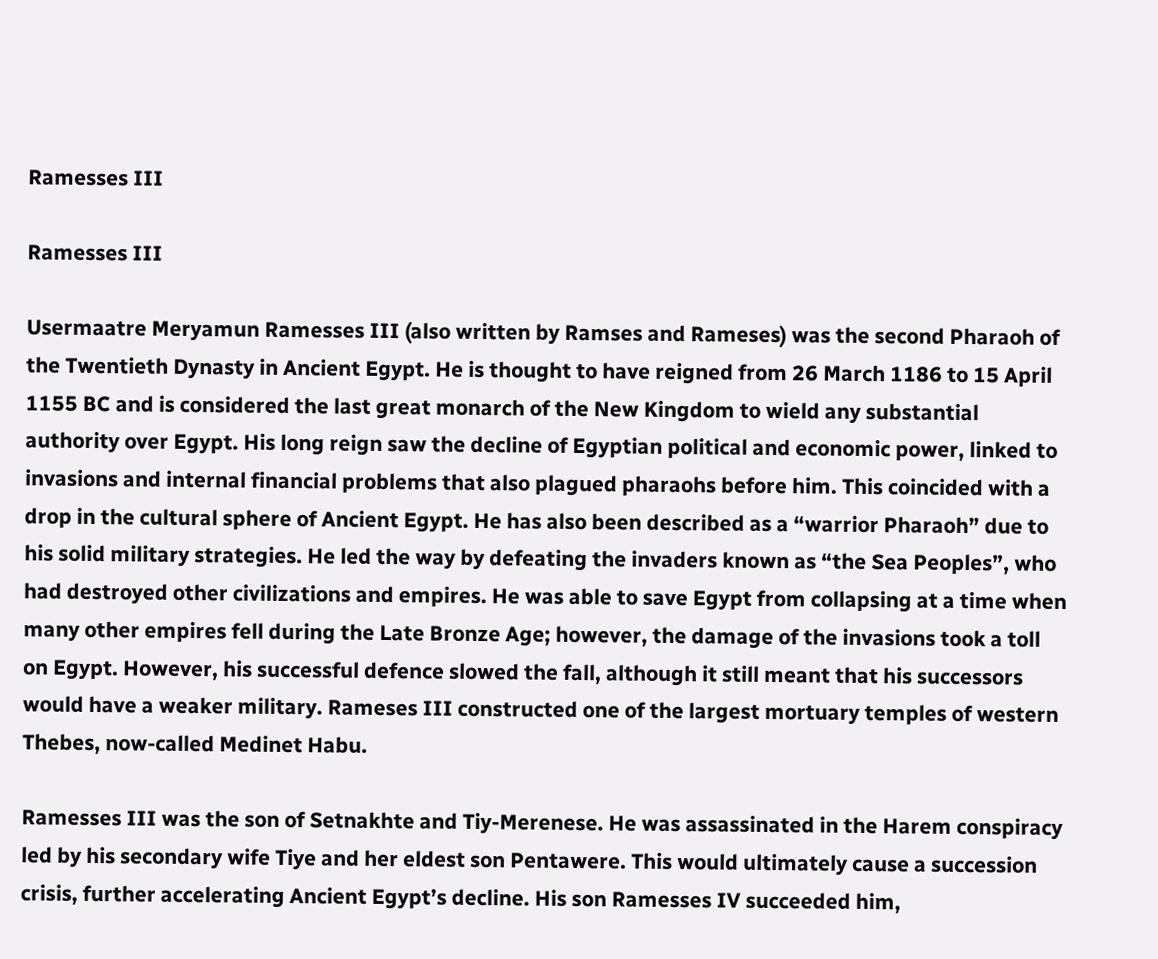Ramesses III

Ramesses III

Usermaatre Meryamun Ramesses III (also written by Ramses and Rameses) was the second Pharaoh of the Twentieth Dynasty in Ancient Egypt. He is thought to have reigned from 26 March 1186 to 15 April 1155 BC and is considered the last great monarch of the New Kingdom to wield any substantial authority over Egypt. His long reign saw the decline of Egyptian political and economic power, linked to invasions and internal financial problems that also plagued pharaohs before him. This coincided with a drop in the cultural sphere of Ancient Egypt. He has also been described as a “warrior Pharaoh” due to his solid military strategies. He led the way by defeating the invaders known as “the Sea Peoples”, who had destroyed other civilizations and empires. He was able to save Egypt from collapsing at a time when many other empires fell during the Late Bronze Age; however, the damage of the invasions took a toll on Egypt. However, his successful defence slowed the fall, although it still meant that his successors would have a weaker military. Rameses III constructed one of the largest mortuary temples of western Thebes, now-called Medinet Habu.

Ramesses III was the son of Setnakhte and Tiy-Merenese. He was assassinated in the Harem conspiracy led by his secondary wife Tiye and her eldest son Pentawere. This would ultimately cause a succession crisis, further accelerating Ancient Egypt’s decline. His son Ramesses IV succeeded him,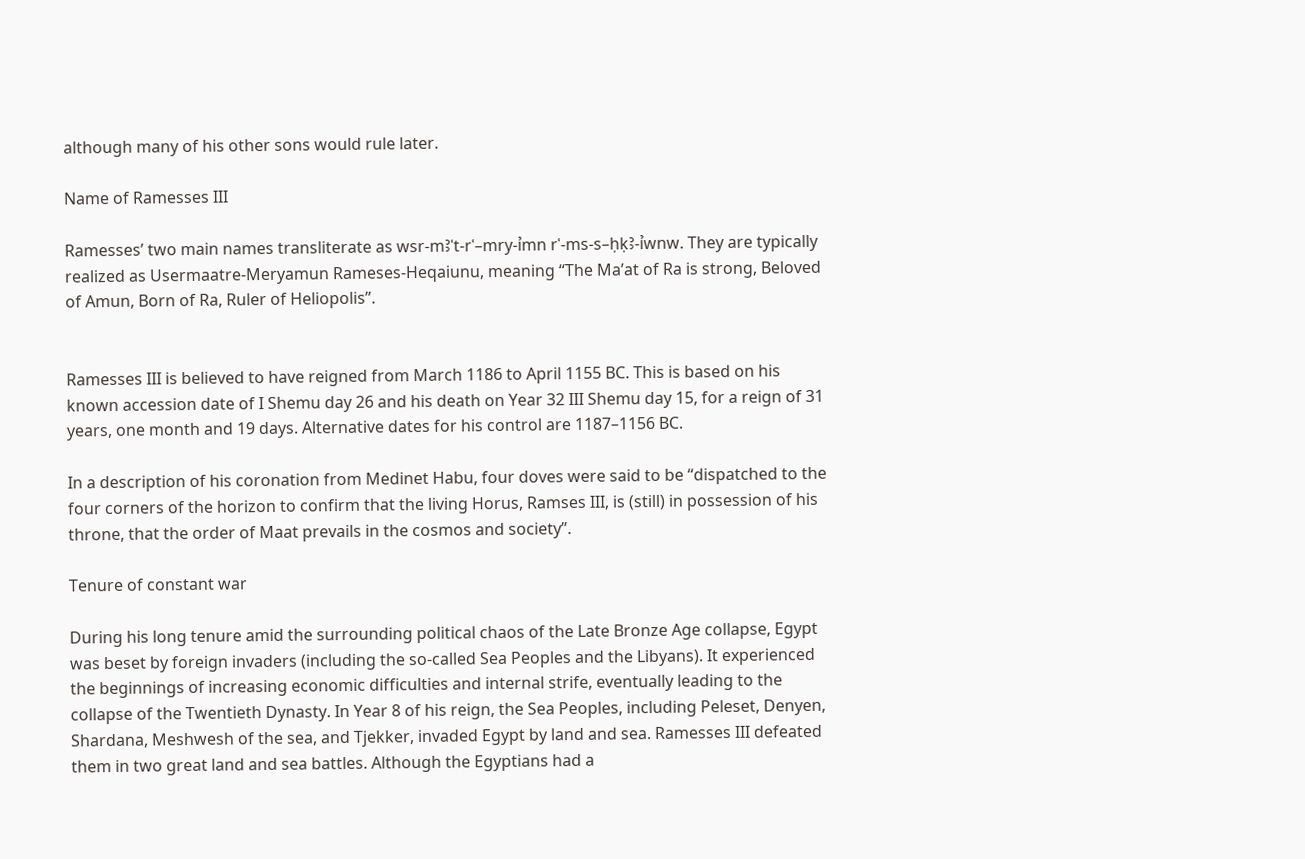although many of his other sons would rule later.

Name of Ramesses III

Ramesses’ two main names transliterate as wsr-mꜢʿt-rʿ–mry-ỉmn rʿ-ms-s–ḥḳꜢ-ỉwnw. They are typically realized as Usermaatre-Meryamun Rameses-Heqaiunu, meaning “The Ma’at of Ra is strong, Beloved of Amun, Born of Ra, Ruler of Heliopolis”.


Ramesses III is believed to have reigned from March 1186 to April 1155 BC. This is based on his known accession date of I Shemu day 26 and his death on Year 32 III Shemu day 15, for a reign of 31 years, one month and 19 days. Alternative dates for his control are 1187–1156 BC.

In a description of his coronation from Medinet Habu, four doves were said to be “dispatched to the four corners of the horizon to confirm that the living Horus, Ramses III, is (still) in possession of his throne, that the order of Maat prevails in the cosmos and society”.

Tenure of constant war

During his long tenure amid the surrounding political chaos of the Late Bronze Age collapse, Egypt was beset by foreign invaders (including the so-called Sea Peoples and the Libyans). It experienced the beginnings of increasing economic difficulties and internal strife, eventually leading to the collapse of the Twentieth Dynasty. In Year 8 of his reign, the Sea Peoples, including Peleset, Denyen, Shardana, Meshwesh of the sea, and Tjekker, invaded Egypt by land and sea. Ramesses III defeated them in two great land and sea battles. Although the Egyptians had a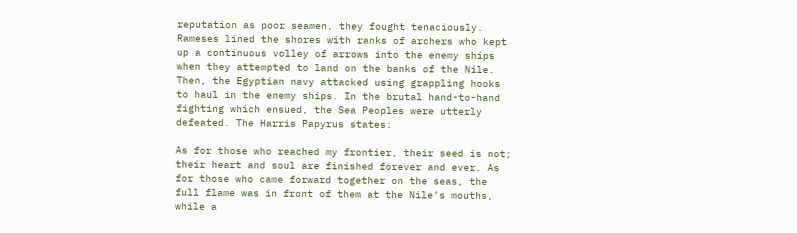reputation as poor seamen, they fought tenaciously. Rameses lined the shores with ranks of archers who kept up a continuous volley of arrows into the enemy ships when they attempted to land on the banks of the Nile. Then, the Egyptian navy attacked using grappling hooks to haul in the enemy ships. In the brutal hand-to-hand fighting which ensued, the Sea Peoples were utterly defeated. The Harris Papyrus states:

As for those who reached my frontier, their seed is not; their heart and soul are finished forever and ever. As for those who came forward together on the seas, the full flame was in front of them at the Nile’s mouths, while a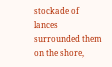stockade of lances surrounded them on the shore,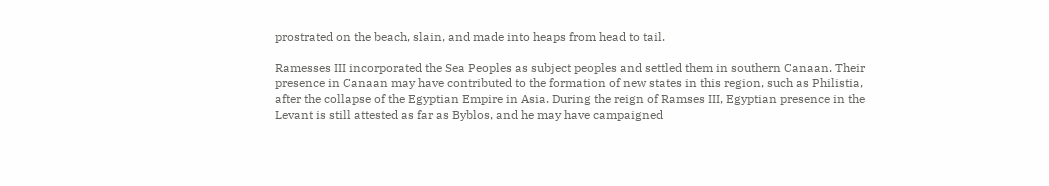prostrated on the beach, slain, and made into heaps from head to tail.

Ramesses III incorporated the Sea Peoples as subject peoples and settled them in southern Canaan. Their presence in Canaan may have contributed to the formation of new states in this region, such as Philistia, after the collapse of the Egyptian Empire in Asia. During the reign of Ramses III, Egyptian presence in the Levant is still attested as far as Byblos, and he may have campaigned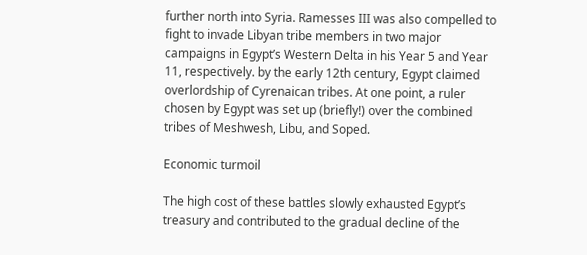further north into Syria. Ramesses III was also compelled to fight to invade Libyan tribe members in two major campaigns in Egypt’s Western Delta in his Year 5 and Year 11, respectively. by the early 12th century, Egypt claimed overlordship of Cyrenaican tribes. At one point, a ruler chosen by Egypt was set up (briefly!) over the combined tribes of Meshwesh, Libu, and Soped.

Economic turmoil

The high cost of these battles slowly exhausted Egypt’s treasury and contributed to the gradual decline of the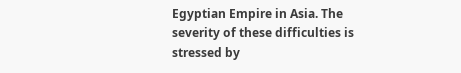Egyptian Empire in Asia. The severity of these difficulties is stressed by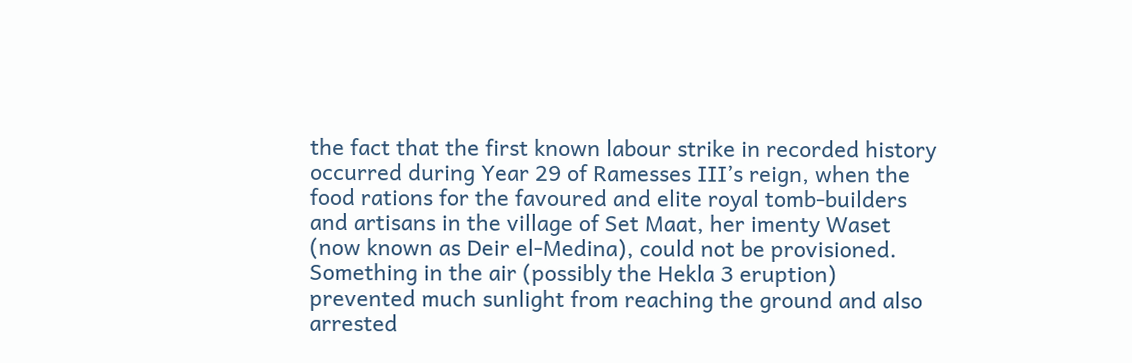the fact that the first known labour strike in recorded history occurred during Year 29 of Ramesses III’s reign, when the food rations for the favoured and elite royal tomb-builders and artisans in the village of Set Maat, her imenty Waset (now known as Deir el-Medina), could not be provisioned. Something in the air (possibly the Hekla 3 eruption) prevented much sunlight from reaching the ground and also arrested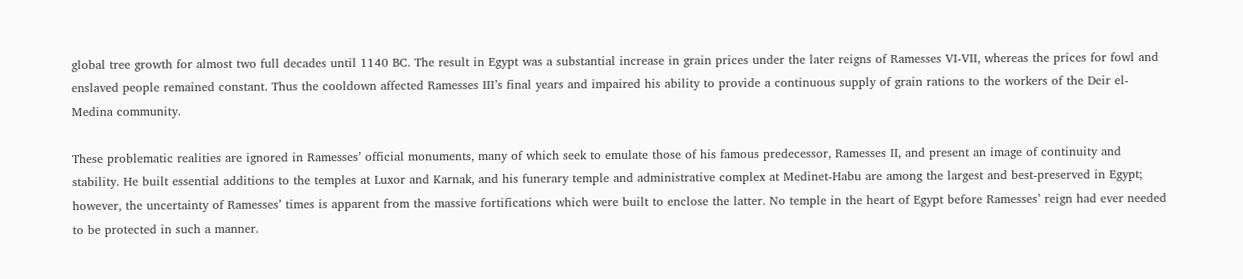global tree growth for almost two full decades until 1140 BC. The result in Egypt was a substantial increase in grain prices under the later reigns of Ramesses VI-VII, whereas the prices for fowl and enslaved people remained constant. Thus the cooldown affected Ramesses III’s final years and impaired his ability to provide a continuous supply of grain rations to the workers of the Deir el-Medina community.

These problematic realities are ignored in Ramesses’ official monuments, many of which seek to emulate those of his famous predecessor, Ramesses II, and present an image of continuity and stability. He built essential additions to the temples at Luxor and Karnak, and his funerary temple and administrative complex at Medinet-Habu are among the largest and best-preserved in Egypt; however, the uncertainty of Ramesses’ times is apparent from the massive fortifications which were built to enclose the latter. No temple in the heart of Egypt before Ramesses’ reign had ever needed to be protected in such a manner.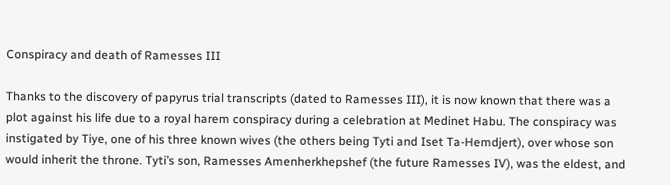Conspiracy and death of Ramesses III

Thanks to the discovery of papyrus trial transcripts (dated to Ramesses III), it is now known that there was a plot against his life due to a royal harem conspiracy during a celebration at Medinet Habu. The conspiracy was instigated by Tiye, one of his three known wives (the others being Tyti and Iset Ta-Hemdjert), over whose son would inherit the throne. Tyti’s son, Ramesses Amenherkhepshef (the future Ramesses IV), was the eldest, and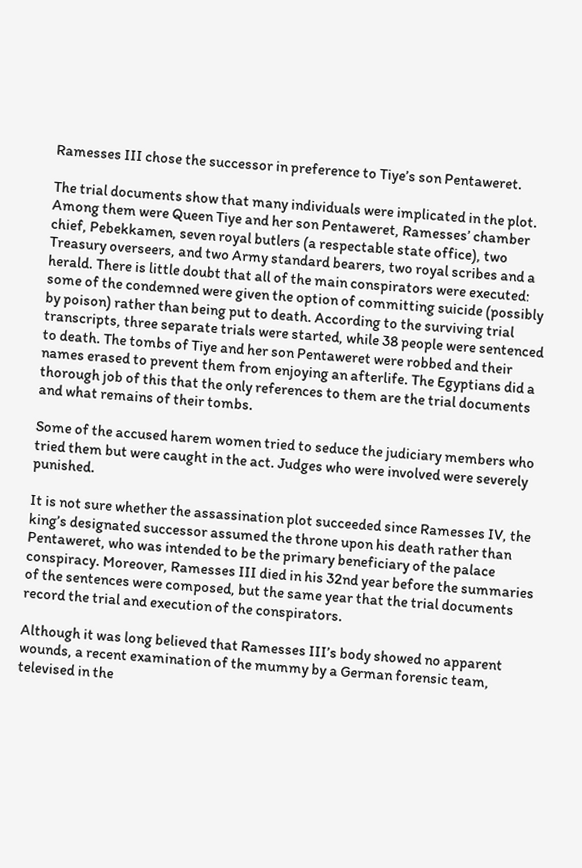Ramesses III chose the successor in preference to Tiye’s son Pentaweret.

The trial documents show that many individuals were implicated in the plot. Among them were Queen Tiye and her son Pentaweret, Ramesses’ chamber chief, Pebekkamen, seven royal butlers (a respectable state office), two Treasury overseers, and two Army standard bearers, two royal scribes and a herald. There is little doubt that all of the main conspirators were executed: some of the condemned were given the option of committing suicide (possibly by poison) rather than being put to death. According to the surviving trial transcripts, three separate trials were started, while 38 people were sentenced to death. The tombs of Tiye and her son Pentaweret were robbed and their names erased to prevent them from enjoying an afterlife. The Egyptians did a thorough job of this that the only references to them are the trial documents and what remains of their tombs.

Some of the accused harem women tried to seduce the judiciary members who tried them but were caught in the act. Judges who were involved were severely punished.

It is not sure whether the assassination plot succeeded since Ramesses IV, the king’s designated successor assumed the throne upon his death rather than Pentaweret, who was intended to be the primary beneficiary of the palace conspiracy. Moreover, Ramesses III died in his 32nd year before the summaries of the sentences were composed, but the same year that the trial documents record the trial and execution of the conspirators.

Although it was long believed that Ramesses III’s body showed no apparent wounds, a recent examination of the mummy by a German forensic team, televised in the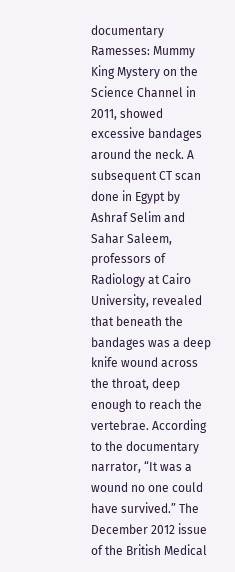documentary Ramesses: Mummy King Mystery on the Science Channel in 2011, showed excessive bandages around the neck. A subsequent CT scan done in Egypt by Ashraf Selim and Sahar Saleem, professors of Radiology at Cairo University, revealed that beneath the bandages was a deep knife wound across the throat, deep enough to reach the vertebrae. According to the documentary narrator, “It was a wound no one could have survived.” The December 2012 issue of the British Medical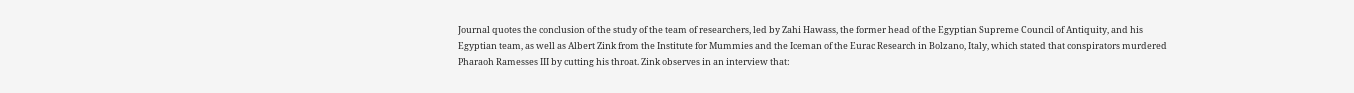Journal quotes the conclusion of the study of the team of researchers, led by Zahi Hawass, the former head of the Egyptian Supreme Council of Antiquity, and his Egyptian team, as well as Albert Zink from the Institute for Mummies and the Iceman of the Eurac Research in Bolzano, Italy, which stated that conspirators murdered Pharaoh Ramesses III by cutting his throat. Zink observes in an interview that: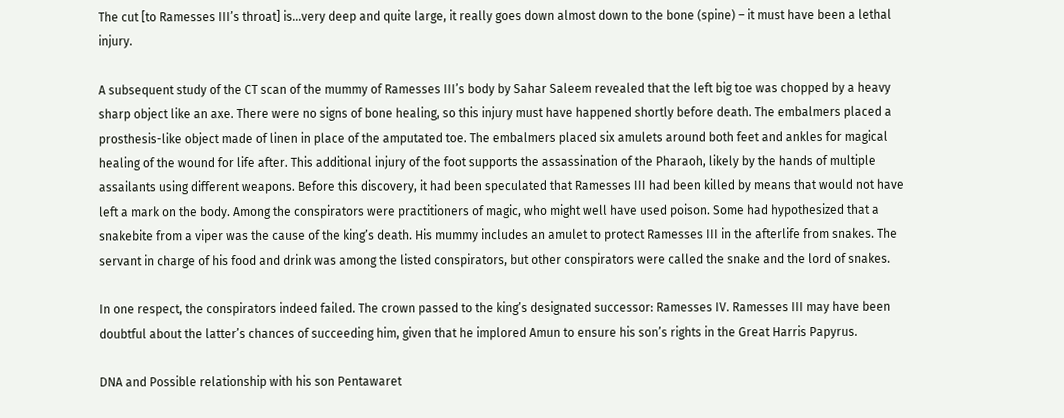The cut [to Ramesses III’s throat] is…very deep and quite large, it really goes down almost down to the bone (spine) – it must have been a lethal injury.

A subsequent study of the CT scan of the mummy of Ramesses III’s body by Sahar Saleem revealed that the left big toe was chopped by a heavy sharp object like an axe. There were no signs of bone healing, so this injury must have happened shortly before death. The embalmers placed a prosthesis-like object made of linen in place of the amputated toe. The embalmers placed six amulets around both feet and ankles for magical healing of the wound for life after. This additional injury of the foot supports the assassination of the Pharaoh, likely by the hands of multiple assailants using different weapons. Before this discovery, it had been speculated that Ramesses III had been killed by means that would not have left a mark on the body. Among the conspirators were practitioners of magic, who might well have used poison. Some had hypothesized that a snakebite from a viper was the cause of the king’s death. His mummy includes an amulet to protect Ramesses III in the afterlife from snakes. The servant in charge of his food and drink was among the listed conspirators, but other conspirators were called the snake and the lord of snakes.

In one respect, the conspirators indeed failed. The crown passed to the king’s designated successor: Ramesses IV. Ramesses III may have been doubtful about the latter’s chances of succeeding him, given that he implored Amun to ensure his son’s rights in the Great Harris Papyrus.

DNA and Possible relationship with his son Pentawaret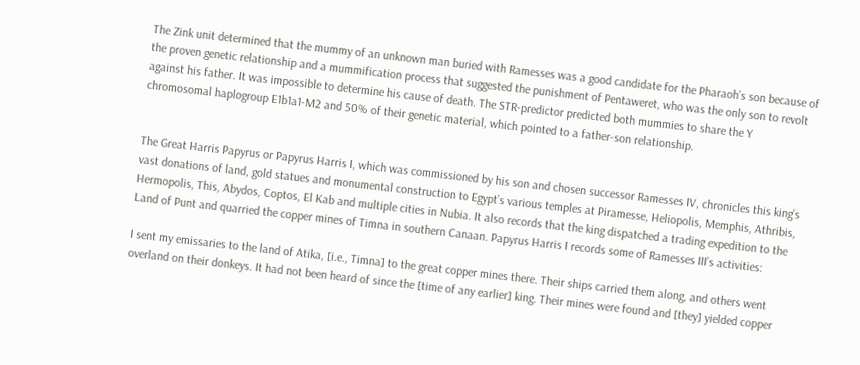The Zink unit determined that the mummy of an unknown man buried with Ramesses was a good candidate for the Pharaoh’s son because of the proven genetic relationship and a mummification process that suggested the punishment of Pentaweret, who was the only son to revolt against his father. It was impossible to determine his cause of death. The STR-predictor predicted both mummies to share the Y chromosomal haplogroup E1b1a1-M2 and 50% of their genetic material, which pointed to a father-son relationship.


The Great Harris Papyrus or Papyrus Harris I, which was commissioned by his son and chosen successor Ramesses IV, chronicles this king’s vast donations of land, gold statues and monumental construction to Egypt’s various temples at Piramesse, Heliopolis, Memphis, Athribis, Hermopolis, This, Abydos, Coptos, El Kab and multiple cities in Nubia. It also records that the king dispatched a trading expedition to the Land of Punt and quarried the copper mines of Timna in southern Canaan. Papyrus Harris I records some of Ramesses III’s activities:

I sent my emissaries to the land of Atika, [i.e., Timna] to the great copper mines there. Their ships carried them along, and others went overland on their donkeys. It had not been heard of since the [time of any earlier] king. Their mines were found and [they] yielded copper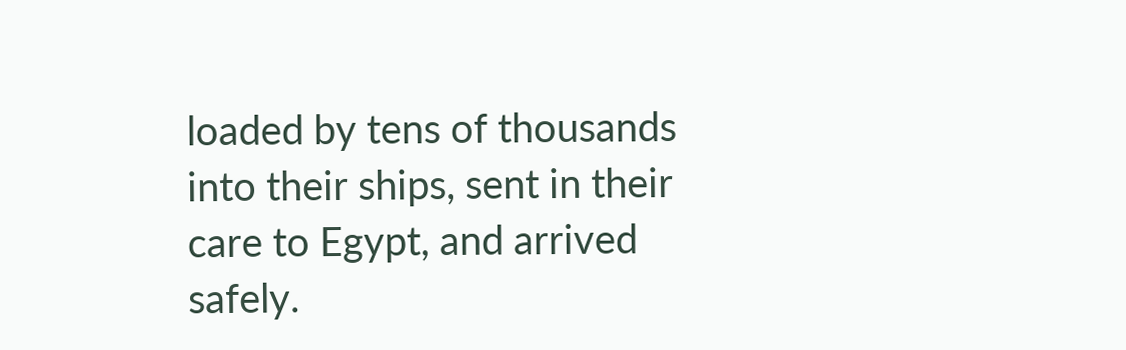loaded by tens of thousands into their ships, sent in their care to Egypt, and arrived safely.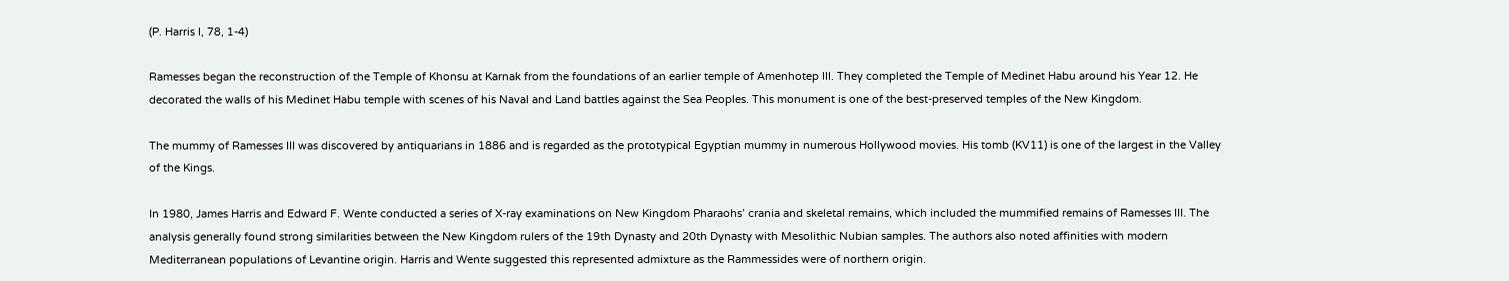(P. Harris I, 78, 1-4)

Ramesses began the reconstruction of the Temple of Khonsu at Karnak from the foundations of an earlier temple of Amenhotep III. They completed the Temple of Medinet Habu around his Year 12. He decorated the walls of his Medinet Habu temple with scenes of his Naval and Land battles against the Sea Peoples. This monument is one of the best-preserved temples of the New Kingdom.

The mummy of Ramesses III was discovered by antiquarians in 1886 and is regarded as the prototypical Egyptian mummy in numerous Hollywood movies. His tomb (KV11) is one of the largest in the Valley of the Kings.

In 1980, James Harris and Edward F. Wente conducted a series of X-ray examinations on New Kingdom Pharaohs’ crania and skeletal remains, which included the mummified remains of Ramesses III. The analysis generally found strong similarities between the New Kingdom rulers of the 19th Dynasty and 20th Dynasty with Mesolithic Nubian samples. The authors also noted affinities with modern Mediterranean populations of Levantine origin. Harris and Wente suggested this represented admixture as the Rammessides were of northern origin.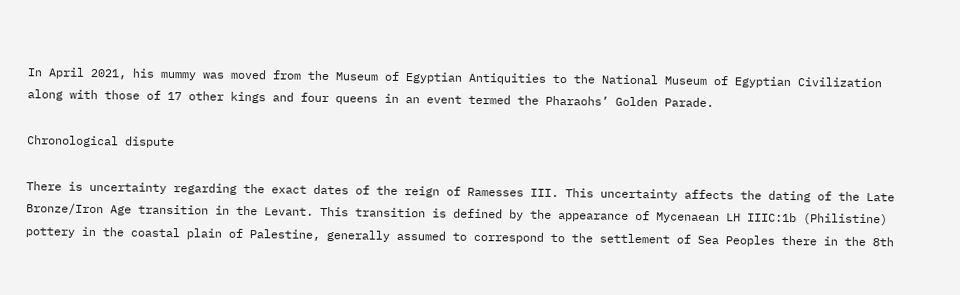In April 2021, his mummy was moved from the Museum of Egyptian Antiquities to the National Museum of Egyptian Civilization along with those of 17 other kings and four queens in an event termed the Pharaohs’ Golden Parade.

Chronological dispute

There is uncertainty regarding the exact dates of the reign of Ramesses III. This uncertainty affects the dating of the Late Bronze/Iron Age transition in the Levant. This transition is defined by the appearance of Mycenaean LH IIIC:1b (Philistine) pottery in the coastal plain of Palestine, generally assumed to correspond to the settlement of Sea Peoples there in the 8th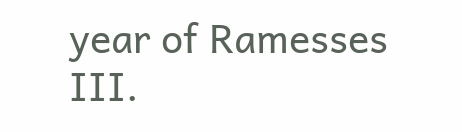year of Ramesses III.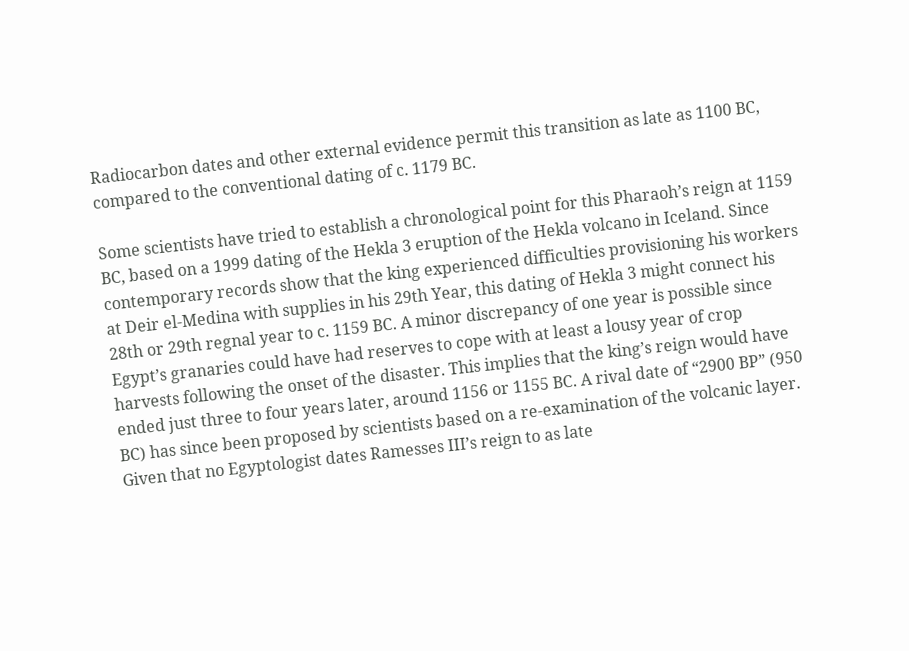Radiocarbon dates and other external evidence permit this transition as late as 1100 BC, compared to the conventional dating of c. 1179 BC.

Some scientists have tried to establish a chronological point for this Pharaoh’s reign at 1159 BC, based on a 1999 dating of the Hekla 3 eruption of the Hekla volcano in Iceland. Since contemporary records show that the king experienced difficulties provisioning his workers at Deir el-Medina with supplies in his 29th Year, this dating of Hekla 3 might connect his 28th or 29th regnal year to c. 1159 BC. A minor discrepancy of one year is possible since Egypt’s granaries could have had reserves to cope with at least a lousy year of crop harvests following the onset of the disaster. This implies that the king’s reign would have ended just three to four years later, around 1156 or 1155 BC. A rival date of “2900 BP” (950 BC) has since been proposed by scientists based on a re-examination of the volcanic layer. Given that no Egyptologist dates Ramesses III’s reign to as late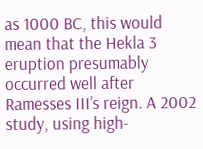as 1000 BC, this would mean that the Hekla 3 eruption presumably occurred well after Ramesses III’s reign. A 2002 study, using high-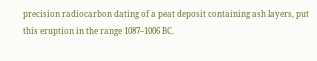precision radiocarbon dating of a peat deposit containing ash layers, put this eruption in the range 1087–1006 BC.